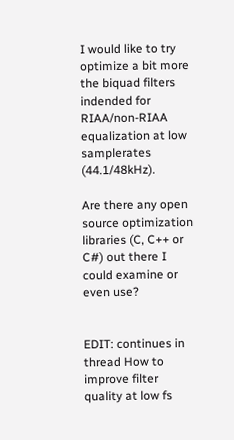I would like to try optimize a bit more the biquad filters indended for RIAA/non-RIAA equalization at low samplerates (44.1/48kHz).

Are there any open source optimization libraries (C, C++ or C#) out there I could examine or even use?


EDIT: continues in thread How to improve filter quality at low fs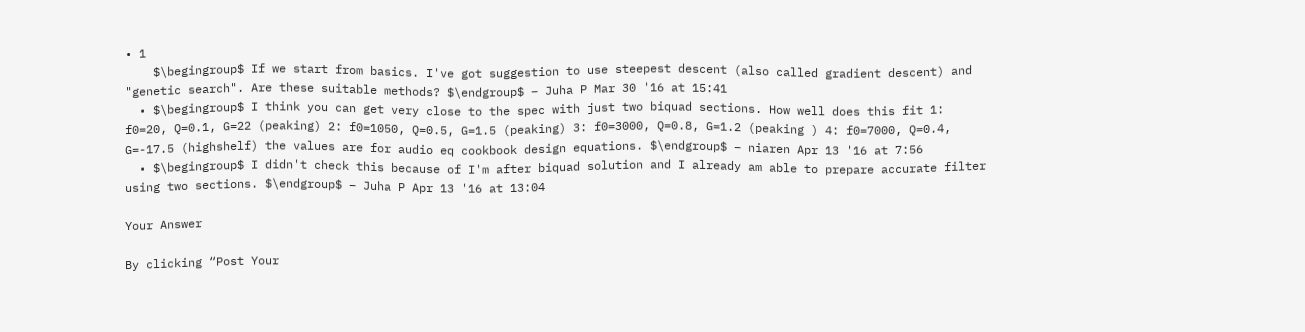• 1
    $\begingroup$ If we start from basics. I've got suggestion to use steepest descent (also called gradient descent) and "genetic search". Are these suitable methods? $\endgroup$ – Juha P Mar 30 '16 at 15:41
  • $\begingroup$ I think you can get very close to the spec with just two biquad sections. How well does this fit 1: f0=20, Q=0.1, G=22 (peaking) 2: f0=1050, Q=0.5, G=1.5 (peaking) 3: f0=3000, Q=0.8, G=1.2 (peaking ) 4: f0=7000, Q=0.4, G=-17.5 (highshelf) the values are for audio eq cookbook design equations. $\endgroup$ – niaren Apr 13 '16 at 7:56
  • $\begingroup$ I didn't check this because of I'm after biquad solution and I already am able to prepare accurate filter using two sections. $\endgroup$ – Juha P Apr 13 '16 at 13:04

Your Answer

By clicking “Post Your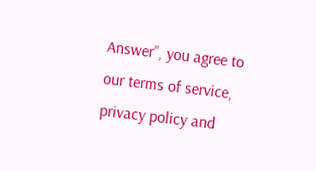Answer”, you agree to our terms of service, privacy policy and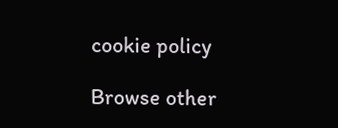cookie policy

Browse other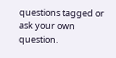questions tagged or ask your own question.